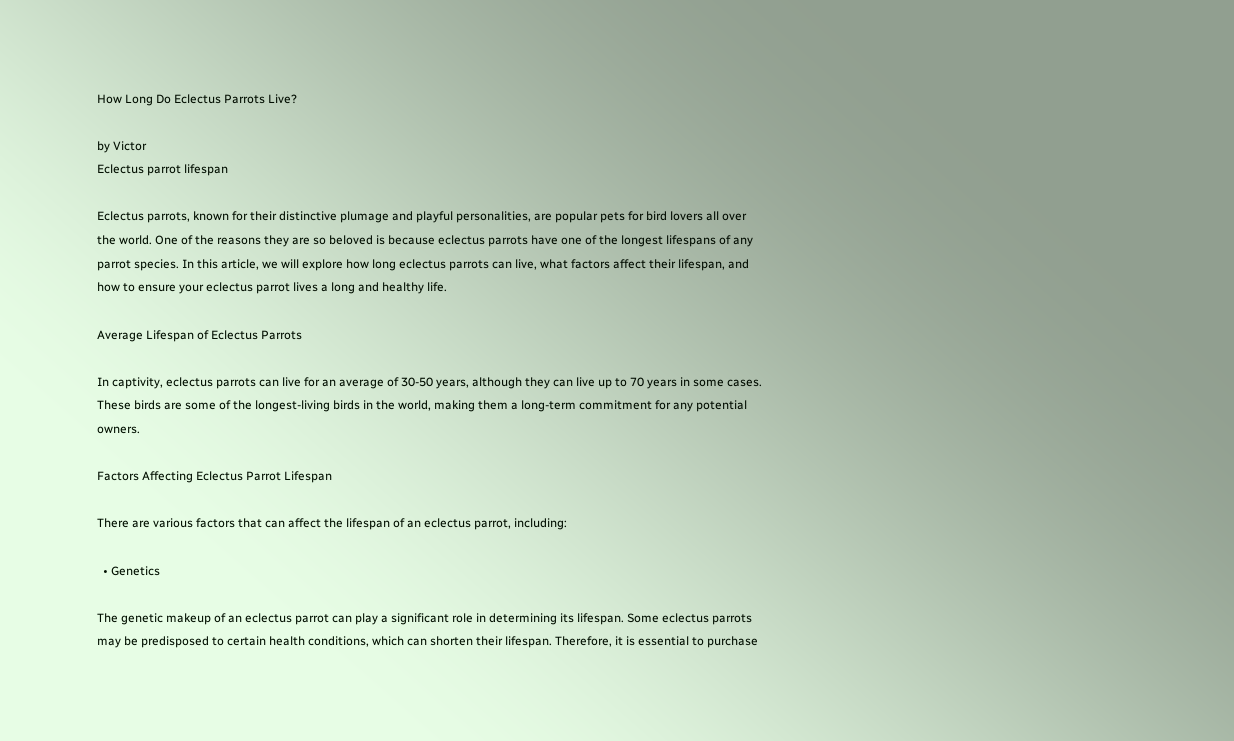How Long Do Eclectus Parrots Live?

by Victor
Eclectus parrot lifespan

Eclectus parrots, known for their distinctive plumage and playful personalities, are popular pets for bird lovers all over the world. One of the reasons they are so beloved is because eclectus parrots have one of the longest lifespans of any parrot species. In this article, we will explore how long eclectus parrots can live, what factors affect their lifespan, and how to ensure your eclectus parrot lives a long and healthy life.

Average Lifespan of Eclectus Parrots

In captivity, eclectus parrots can live for an average of 30-50 years, although they can live up to 70 years in some cases. These birds are some of the longest-living birds in the world, making them a long-term commitment for any potential owners.

Factors Affecting Eclectus Parrot Lifespan

There are various factors that can affect the lifespan of an eclectus parrot, including:

  • Genetics

The genetic makeup of an eclectus parrot can play a significant role in determining its lifespan. Some eclectus parrots may be predisposed to certain health conditions, which can shorten their lifespan. Therefore, it is essential to purchase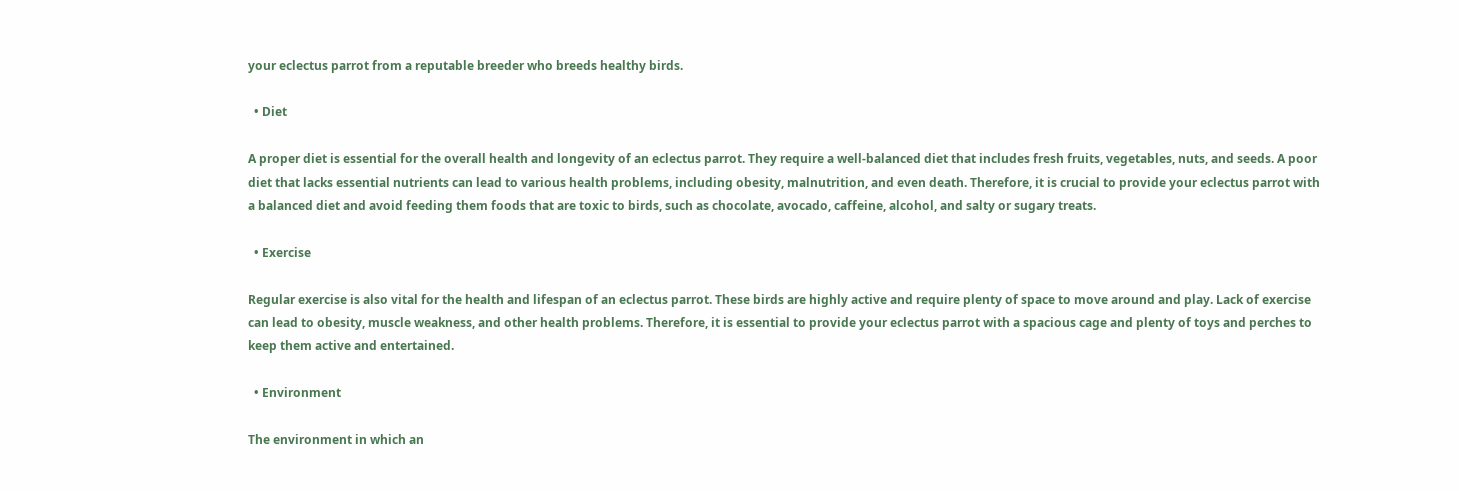your eclectus parrot from a reputable breeder who breeds healthy birds.

  • Diet

A proper diet is essential for the overall health and longevity of an eclectus parrot. They require a well-balanced diet that includes fresh fruits, vegetables, nuts, and seeds. A poor diet that lacks essential nutrients can lead to various health problems, including obesity, malnutrition, and even death. Therefore, it is crucial to provide your eclectus parrot with a balanced diet and avoid feeding them foods that are toxic to birds, such as chocolate, avocado, caffeine, alcohol, and salty or sugary treats.

  • Exercise

Regular exercise is also vital for the health and lifespan of an eclectus parrot. These birds are highly active and require plenty of space to move around and play. Lack of exercise can lead to obesity, muscle weakness, and other health problems. Therefore, it is essential to provide your eclectus parrot with a spacious cage and plenty of toys and perches to keep them active and entertained.

  • Environment

The environment in which an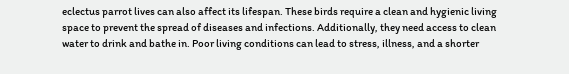eclectus parrot lives can also affect its lifespan. These birds require a clean and hygienic living space to prevent the spread of diseases and infections. Additionally, they need access to clean water to drink and bathe in. Poor living conditions can lead to stress, illness, and a shorter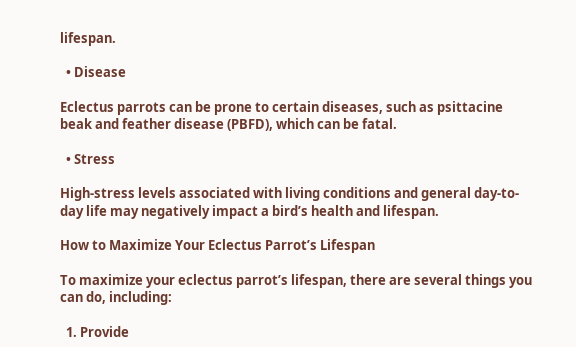lifespan.

  • Disease

Eclectus parrots can be prone to certain diseases, such as psittacine beak and feather disease (PBFD), which can be fatal.

  • Stress

High-stress levels associated with living conditions and general day-to-day life may negatively impact a bird’s health and lifespan.

How to Maximize Your Eclectus Parrot’s Lifespan

To maximize your eclectus parrot’s lifespan, there are several things you can do, including:

  1. Provide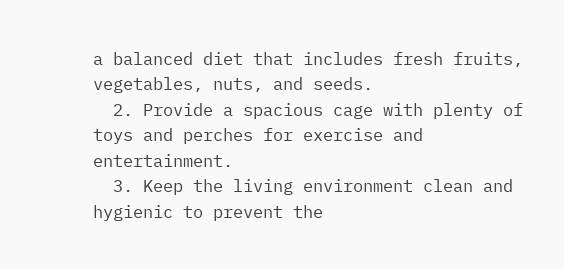a balanced diet that includes fresh fruits, vegetables, nuts, and seeds.
  2. Provide a spacious cage with plenty of toys and perches for exercise and entertainment.
  3. Keep the living environment clean and hygienic to prevent the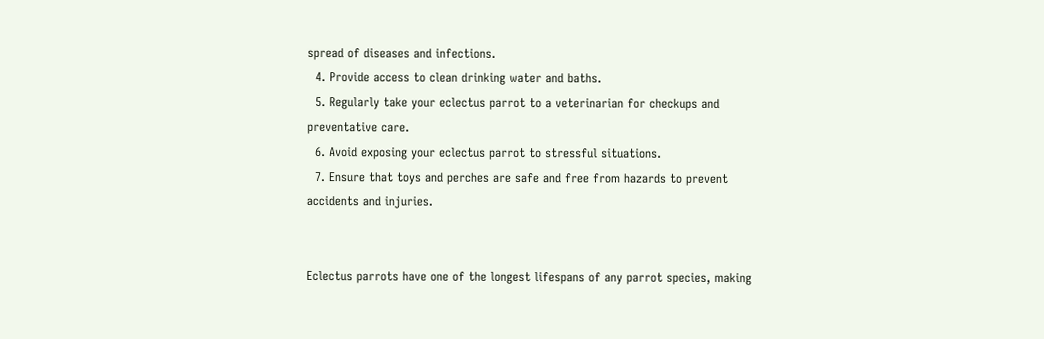spread of diseases and infections.
  4. Provide access to clean drinking water and baths.
  5. Regularly take your eclectus parrot to a veterinarian for checkups and preventative care.
  6. Avoid exposing your eclectus parrot to stressful situations.
  7. Ensure that toys and perches are safe and free from hazards to prevent accidents and injuries.


Eclectus parrots have one of the longest lifespans of any parrot species, making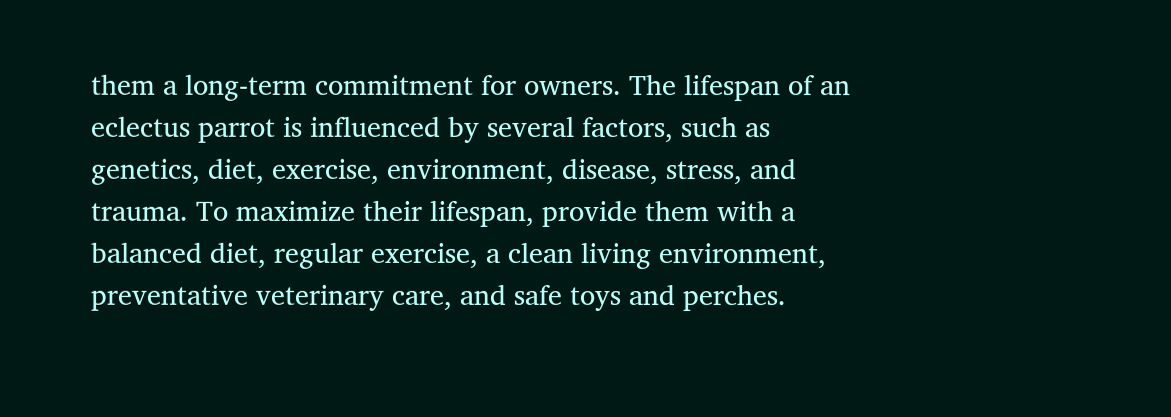them a long-term commitment for owners. The lifespan of an eclectus parrot is influenced by several factors, such as genetics, diet, exercise, environment, disease, stress, and trauma. To maximize their lifespan, provide them with a balanced diet, regular exercise, a clean living environment, preventative veterinary care, and safe toys and perches.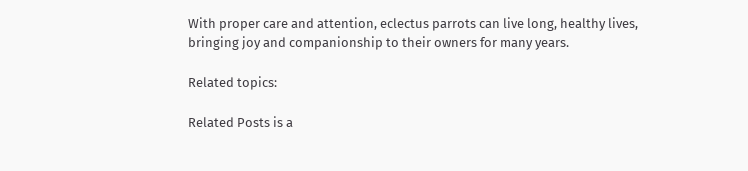With proper care and attention, eclectus parrots can live long, healthy lives, bringing joy and companionship to their owners for many years.

Related topics:

Related Posts is a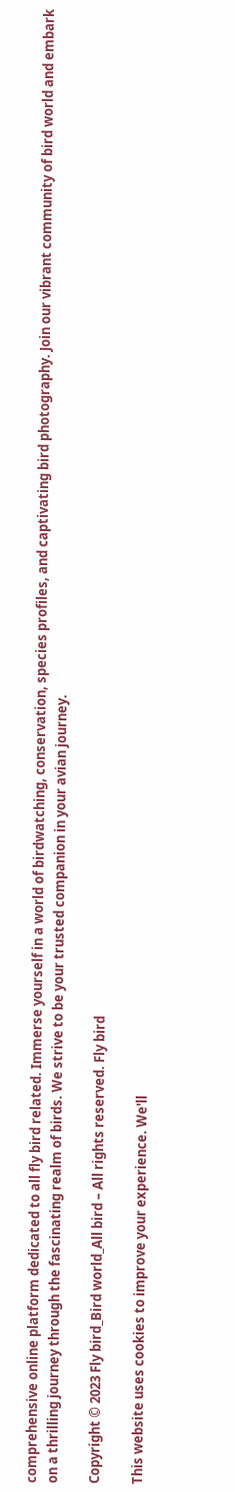comprehensive online platform dedicated to all fly bird related. Immerse yourself in a world of birdwatching, conservation, species profiles, and captivating bird photography. Join our vibrant community of bird world and embark on a thrilling journey through the fascinating realm of birds. We strive to be your trusted companion in your avian journey.

Copyright © 2023 Fly bird_Bird world_All bird – All rights reserved. Fly bird

This website uses cookies to improve your experience. We'll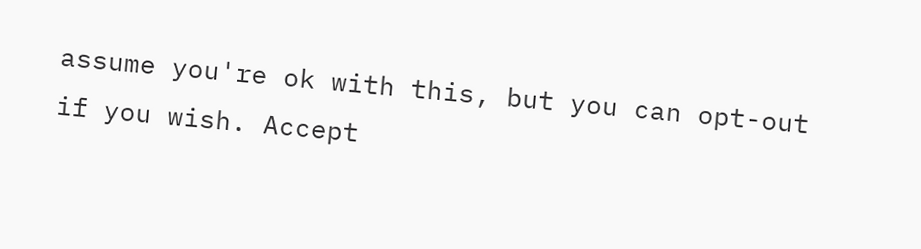assume you're ok with this, but you can opt-out if you wish. Accept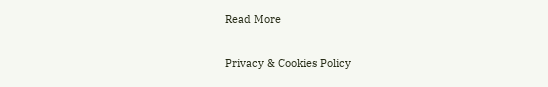Read More

Privacy & Cookies Policy